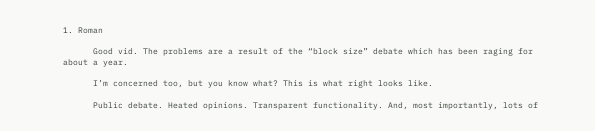1. Roman

      Good vid. The problems are a result of the “block size” debate which has been raging for about a year.

      I’m concerned too, but you know what? This is what right looks like.

      Public debate. Heated opinions. Transparent functionality. And, most importantly, lots of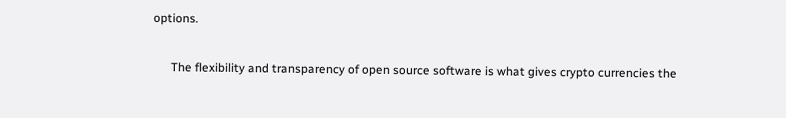options.

      The flexibility and transparency of open source software is what gives crypto currencies the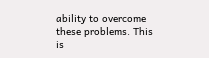ability to overcome these problems. This is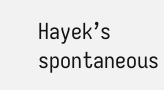Hayek’s spontaneous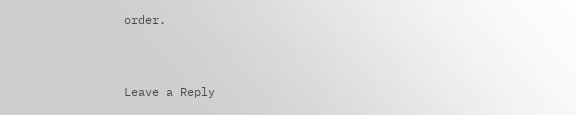order.


Leave a Reply